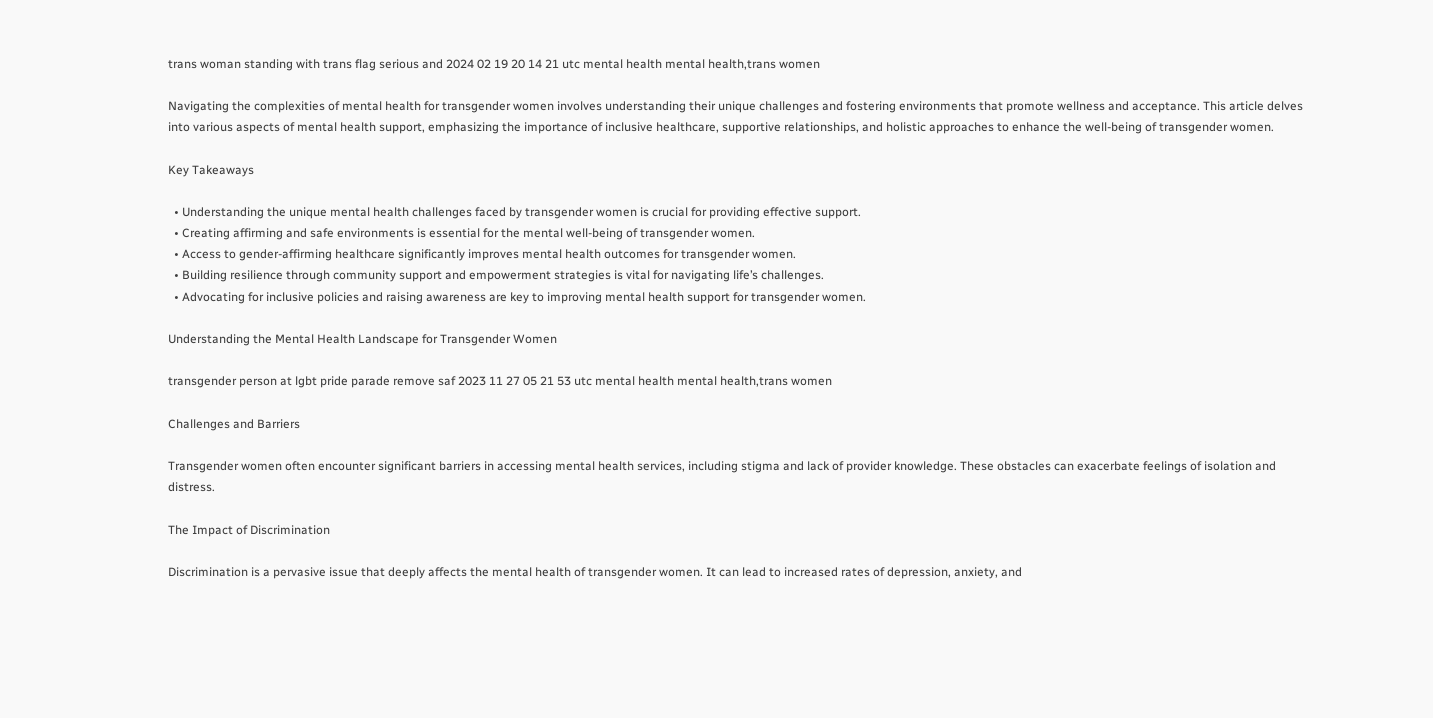trans woman standing with trans flag serious and 2024 02 19 20 14 21 utc mental health mental health,trans women

Navigating the complexities of mental health for transgender women involves understanding their unique challenges and fostering environments that promote wellness and acceptance. This article delves into various aspects of mental health support, emphasizing the importance of inclusive healthcare, supportive relationships, and holistic approaches to enhance the well-being of transgender women.

Key Takeaways

  • Understanding the unique mental health challenges faced by transgender women is crucial for providing effective support.
  • Creating affirming and safe environments is essential for the mental well-being of transgender women.
  • Access to gender-affirming healthcare significantly improves mental health outcomes for transgender women.
  • Building resilience through community support and empowerment strategies is vital for navigating life’s challenges.
  • Advocating for inclusive policies and raising awareness are key to improving mental health support for transgender women.

Understanding the Mental Health Landscape for Transgender Women

transgender person at lgbt pride parade remove saf 2023 11 27 05 21 53 utc mental health mental health,trans women

Challenges and Barriers

Transgender women often encounter significant barriers in accessing mental health services, including stigma and lack of provider knowledge. These obstacles can exacerbate feelings of isolation and distress.

The Impact of Discrimination

Discrimination is a pervasive issue that deeply affects the mental health of transgender women. It can lead to increased rates of depression, anxiety, and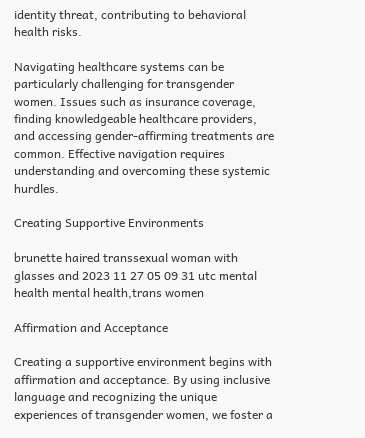identity threat, contributing to behavioral health risks.

Navigating healthcare systems can be particularly challenging for transgender women. Issues such as insurance coverage, finding knowledgeable healthcare providers, and accessing gender-affirming treatments are common. Effective navigation requires understanding and overcoming these systemic hurdles.

Creating Supportive Environments

brunette haired transsexual woman with glasses and 2023 11 27 05 09 31 utc mental health mental health,trans women

Affirmation and Acceptance

Creating a supportive environment begins with affirmation and acceptance. By using inclusive language and recognizing the unique experiences of transgender women, we foster a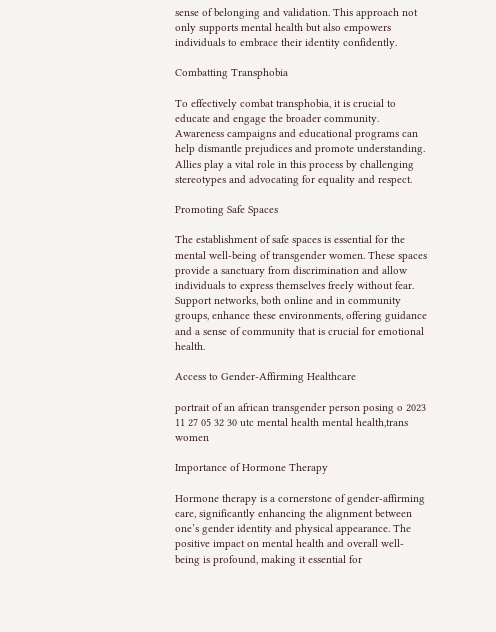sense of belonging and validation. This approach not only supports mental health but also empowers individuals to embrace their identity confidently.

Combatting Transphobia

To effectively combat transphobia, it is crucial to educate and engage the broader community. Awareness campaigns and educational programs can help dismantle prejudices and promote understanding. Allies play a vital role in this process by challenging stereotypes and advocating for equality and respect.

Promoting Safe Spaces

The establishment of safe spaces is essential for the mental well-being of transgender women. These spaces provide a sanctuary from discrimination and allow individuals to express themselves freely without fear. Support networks, both online and in community groups, enhance these environments, offering guidance and a sense of community that is crucial for emotional health.

Access to Gender-Affirming Healthcare

portrait of an african transgender person posing o 2023 11 27 05 32 30 utc mental health mental health,trans women

Importance of Hormone Therapy

Hormone therapy is a cornerstone of gender-affirming care, significantly enhancing the alignment between one’s gender identity and physical appearance. The positive impact on mental health and overall well-being is profound, making it essential for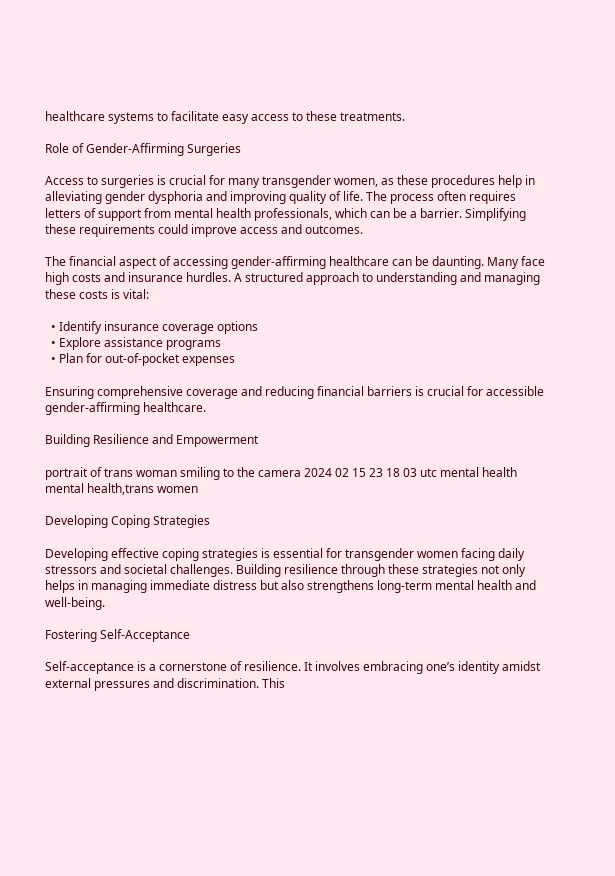healthcare systems to facilitate easy access to these treatments.

Role of Gender-Affirming Surgeries

Access to surgeries is crucial for many transgender women, as these procedures help in alleviating gender dysphoria and improving quality of life. The process often requires letters of support from mental health professionals, which can be a barrier. Simplifying these requirements could improve access and outcomes.

The financial aspect of accessing gender-affirming healthcare can be daunting. Many face high costs and insurance hurdles. A structured approach to understanding and managing these costs is vital:

  • Identify insurance coverage options
  • Explore assistance programs
  • Plan for out-of-pocket expenses

Ensuring comprehensive coverage and reducing financial barriers is crucial for accessible gender-affirming healthcare.

Building Resilience and Empowerment

portrait of trans woman smiling to the camera 2024 02 15 23 18 03 utc mental health mental health,trans women

Developing Coping Strategies

Developing effective coping strategies is essential for transgender women facing daily stressors and societal challenges. Building resilience through these strategies not only helps in managing immediate distress but also strengthens long-term mental health and well-being.

Fostering Self-Acceptance

Self-acceptance is a cornerstone of resilience. It involves embracing one’s identity amidst external pressures and discrimination. This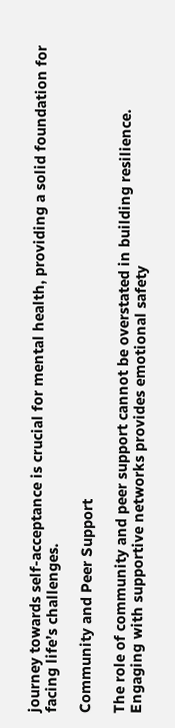journey towards self-acceptance is crucial for mental health, providing a solid foundation for facing life’s challenges.

Community and Peer Support

The role of community and peer support cannot be overstated in building resilience. Engaging with supportive networks provides emotional safety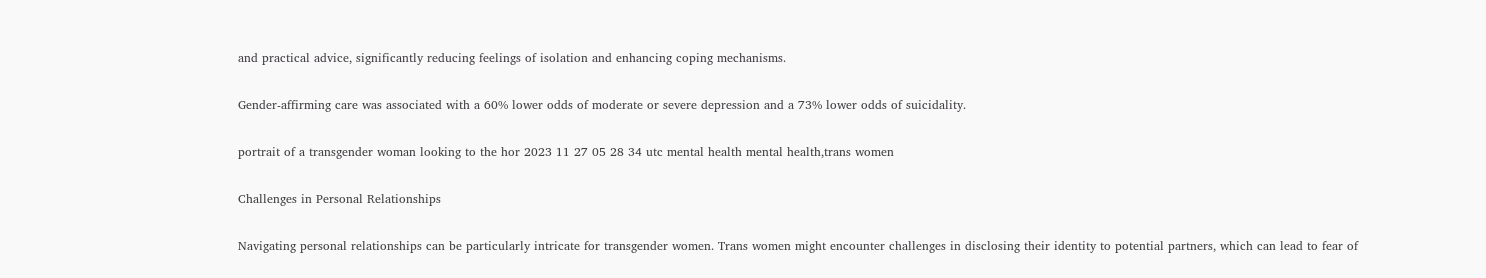and practical advice, significantly reducing feelings of isolation and enhancing coping mechanisms.

Gender-affirming care was associated with a 60% lower odds of moderate or severe depression and a 73% lower odds of suicidality.

portrait of a transgender woman looking to the hor 2023 11 27 05 28 34 utc mental health mental health,trans women

Challenges in Personal Relationships

Navigating personal relationships can be particularly intricate for transgender women. Trans women might encounter challenges in disclosing their identity to potential partners, which can lead to fear of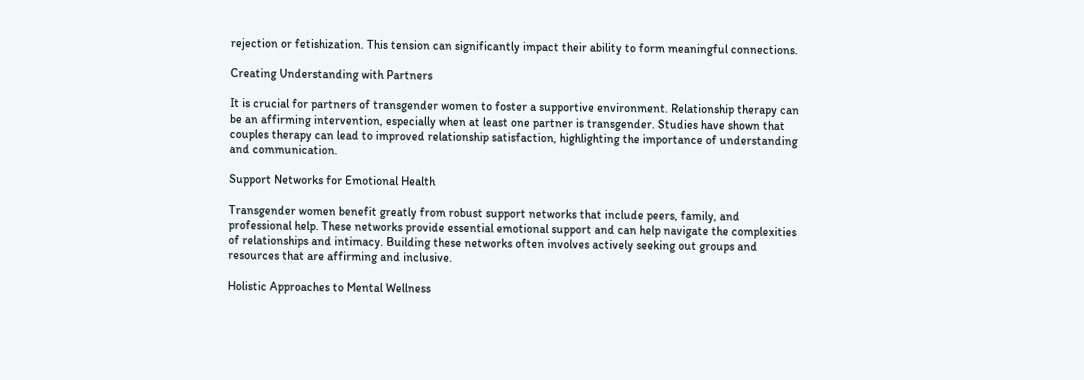rejection or fetishization. This tension can significantly impact their ability to form meaningful connections.

Creating Understanding with Partners

It is crucial for partners of transgender women to foster a supportive environment. Relationship therapy can be an affirming intervention, especially when at least one partner is transgender. Studies have shown that couples therapy can lead to improved relationship satisfaction, highlighting the importance of understanding and communication.

Support Networks for Emotional Health

Transgender women benefit greatly from robust support networks that include peers, family, and professional help. These networks provide essential emotional support and can help navigate the complexities of relationships and intimacy. Building these networks often involves actively seeking out groups and resources that are affirming and inclusive.

Holistic Approaches to Mental Wellness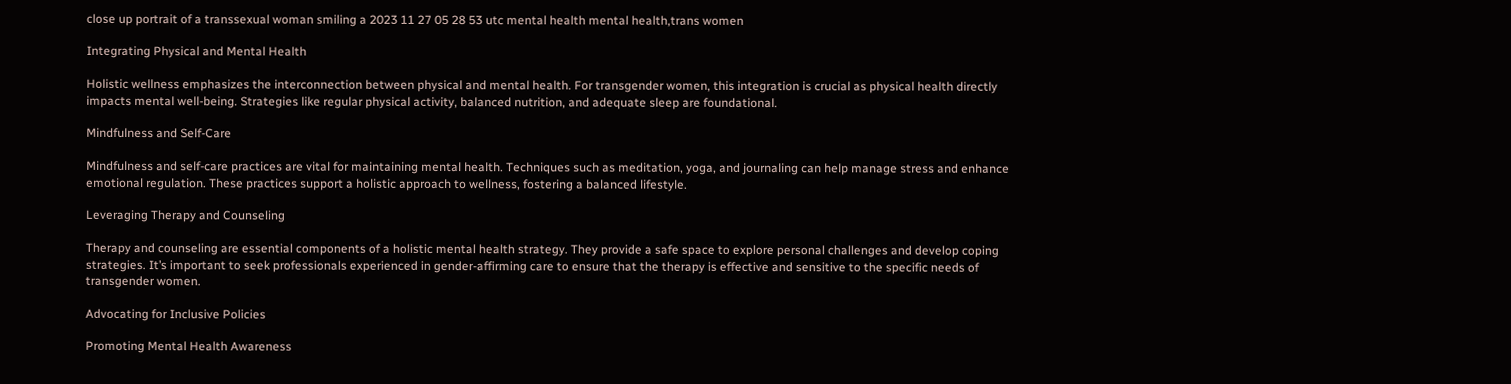close up portrait of a transsexual woman smiling a 2023 11 27 05 28 53 utc mental health mental health,trans women

Integrating Physical and Mental Health

Holistic wellness emphasizes the interconnection between physical and mental health. For transgender women, this integration is crucial as physical health directly impacts mental well-being. Strategies like regular physical activity, balanced nutrition, and adequate sleep are foundational.

Mindfulness and Self-Care

Mindfulness and self-care practices are vital for maintaining mental health. Techniques such as meditation, yoga, and journaling can help manage stress and enhance emotional regulation. These practices support a holistic approach to wellness, fostering a balanced lifestyle.

Leveraging Therapy and Counseling

Therapy and counseling are essential components of a holistic mental health strategy. They provide a safe space to explore personal challenges and develop coping strategies. It’s important to seek professionals experienced in gender-affirming care to ensure that the therapy is effective and sensitive to the specific needs of transgender women.

Advocating for Inclusive Policies

Promoting Mental Health Awareness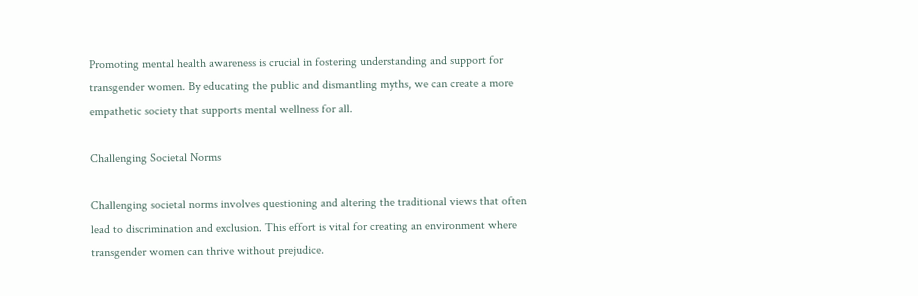Promoting mental health awareness is crucial in fostering understanding and support for transgender women. By educating the public and dismantling myths, we can create a more empathetic society that supports mental wellness for all.

Challenging Societal Norms

Challenging societal norms involves questioning and altering the traditional views that often lead to discrimination and exclusion. This effort is vital for creating an environment where transgender women can thrive without prejudice.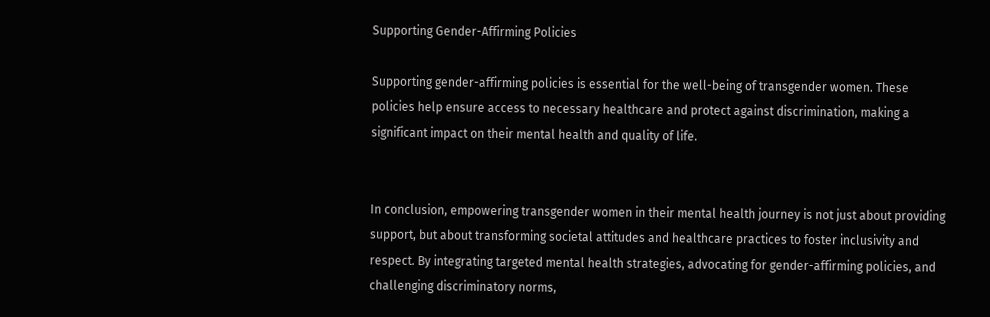Supporting Gender-Affirming Policies

Supporting gender-affirming policies is essential for the well-being of transgender women. These policies help ensure access to necessary healthcare and protect against discrimination, making a significant impact on their mental health and quality of life.


In conclusion, empowering transgender women in their mental health journey is not just about providing support, but about transforming societal attitudes and healthcare practices to foster inclusivity and respect. By integrating targeted mental health strategies, advocating for gender-affirming policies, and challenging discriminatory norms,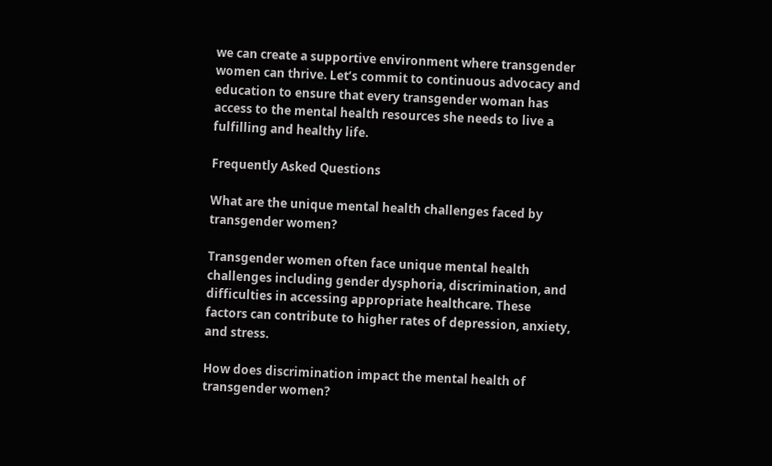we can create a supportive environment where transgender women can thrive. Let’s commit to continuous advocacy and education to ensure that every transgender woman has access to the mental health resources she needs to live a fulfilling and healthy life.

Frequently Asked Questions

What are the unique mental health challenges faced by transgender women?

Transgender women often face unique mental health challenges including gender dysphoria, discrimination, and difficulties in accessing appropriate healthcare. These factors can contribute to higher rates of depression, anxiety, and stress.

How does discrimination impact the mental health of transgender women?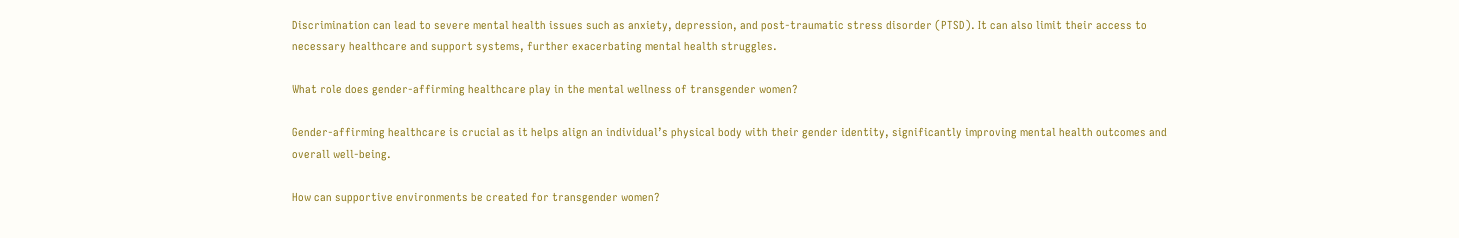Discrimination can lead to severe mental health issues such as anxiety, depression, and post-traumatic stress disorder (PTSD). It can also limit their access to necessary healthcare and support systems, further exacerbating mental health struggles.

What role does gender-affirming healthcare play in the mental wellness of transgender women?

Gender-affirming healthcare is crucial as it helps align an individual’s physical body with their gender identity, significantly improving mental health outcomes and overall well-being.

How can supportive environments be created for transgender women?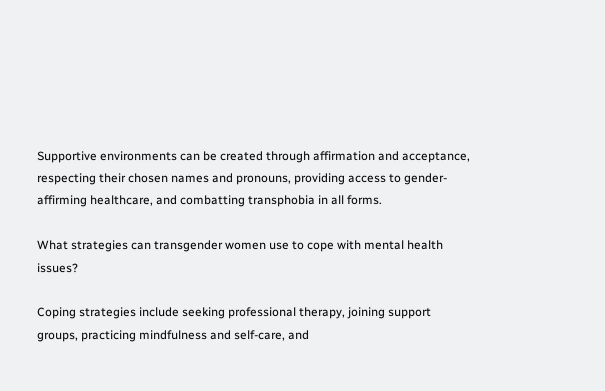Supportive environments can be created through affirmation and acceptance, respecting their chosen names and pronouns, providing access to gender-affirming healthcare, and combatting transphobia in all forms.

What strategies can transgender women use to cope with mental health issues?

Coping strategies include seeking professional therapy, joining support groups, practicing mindfulness and self-care, and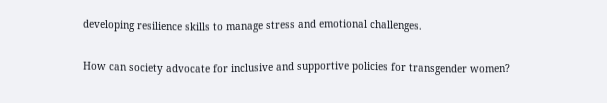developing resilience skills to manage stress and emotional challenges.

How can society advocate for inclusive and supportive policies for transgender women?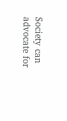Society can advocate for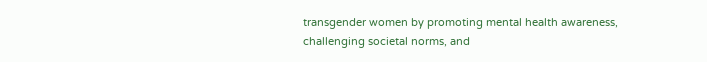transgender women by promoting mental health awareness, challenging societal norms, and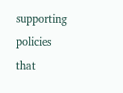supporting policies that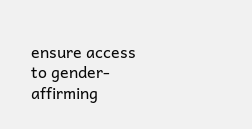ensure access to gender-affirming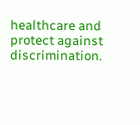healthcare and protect against discrimination.